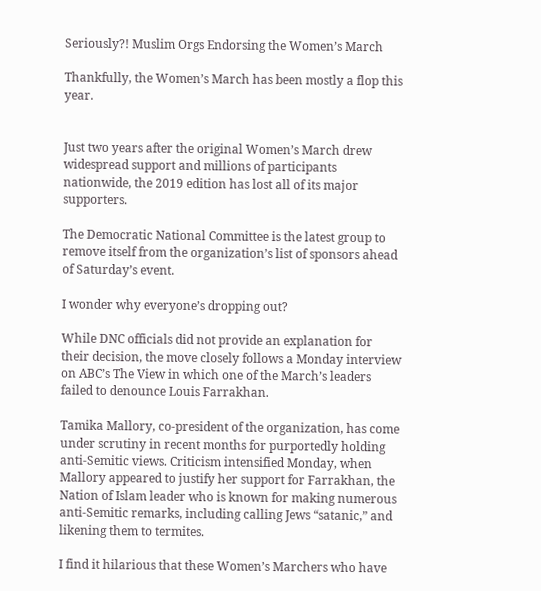Seriously?! Muslim Orgs Endorsing the Women’s March

Thankfully, the Women’s March has been mostly a flop this year.


Just two years after the original Women’s March drew widespread support and millions of participants nationwide, the 2019 edition has lost all of its major supporters.

The Democratic National Committee is the latest group to remove itself from the organization’s list of sponsors ahead of Saturday’s event.

I wonder why everyone’s dropping out?

While DNC officials did not provide an explanation for their decision, the move closely follows a Monday interview on ABC’s The View in which one of the March’s leaders failed to denounce Louis Farrakhan.

Tamika Mallory, co-president of the organization, has come under scrutiny in recent months for purportedly holding anti-Semitic views. Criticism intensified Monday, when Mallory appeared to justify her support for Farrakhan, the Nation of Islam leader who is known for making numerous anti-Semitic remarks, including calling Jews “satanic,” and likening them to termites.

I find it hilarious that these Women’s Marchers who have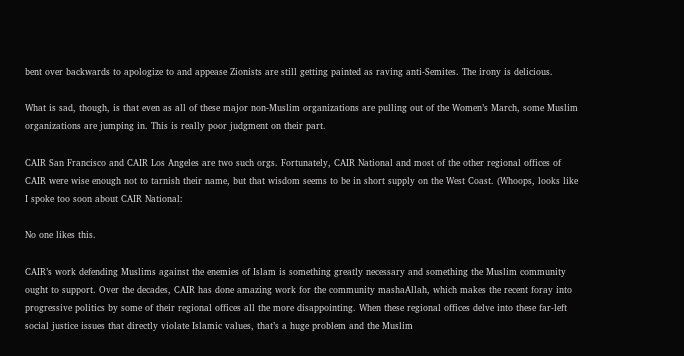bent over backwards to apologize to and appease Zionists are still getting painted as raving anti-Semites. The irony is delicious.

What is sad, though, is that even as all of these major non-Muslim organizations are pulling out of the Women’s March, some Muslim organizations are jumping in. This is really poor judgment on their part.

CAIR San Francisco and CAIR Los Angeles are two such orgs. Fortunately, CAIR National and most of the other regional offices of CAIR were wise enough not to tarnish their name, but that wisdom seems to be in short supply on the West Coast. (Whoops, looks like I spoke too soon about CAIR National:

No one likes this.

CAIR’s work defending Muslims against the enemies of Islam is something greatly necessary and something the Muslim community ought to support. Over the decades, CAIR has done amazing work for the community mashaAllah, which makes the recent foray into progressive politics by some of their regional offices all the more disappointing. When these regional offices delve into these far-left social justice issues that directly violate Islamic values, that’s a huge problem and the Muslim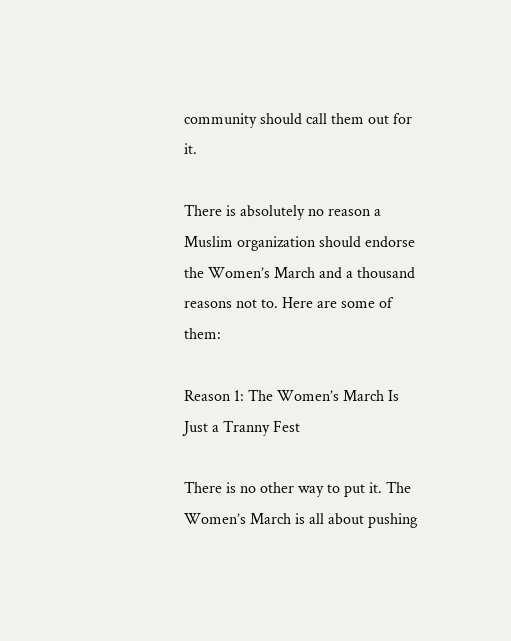community should call them out for it.

There is absolutely no reason a Muslim organization should endorse the Women’s March and a thousand reasons not to. Here are some of them:

Reason 1: The Women’s March Is Just a Tranny Fest

There is no other way to put it. The Women’s March is all about pushing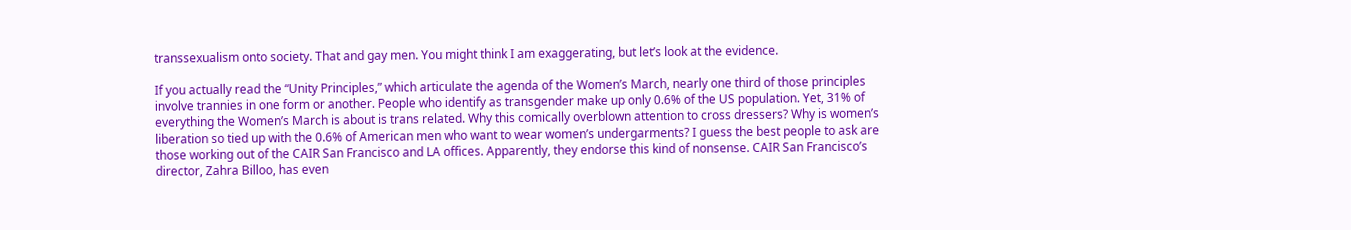transsexualism onto society. That and gay men. You might think I am exaggerating, but let’s look at the evidence.

If you actually read the “Unity Principles,” which articulate the agenda of the Women’s March, nearly one third of those principles involve trannies in one form or another. People who identify as transgender make up only 0.6% of the US population. Yet, 31% of everything the Women’s March is about is trans related. Why this comically overblown attention to cross dressers? Why is women’s liberation so tied up with the 0.6% of American men who want to wear women’s undergarments? I guess the best people to ask are those working out of the CAIR San Francisco and LA offices. Apparently, they endorse this kind of nonsense. CAIR San Francisco’s director, Zahra Billoo, has even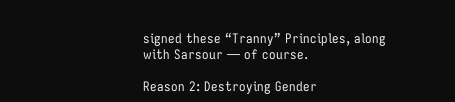signed these “Tranny” Principles, along with Sarsour — of course.

Reason 2: Destroying Gender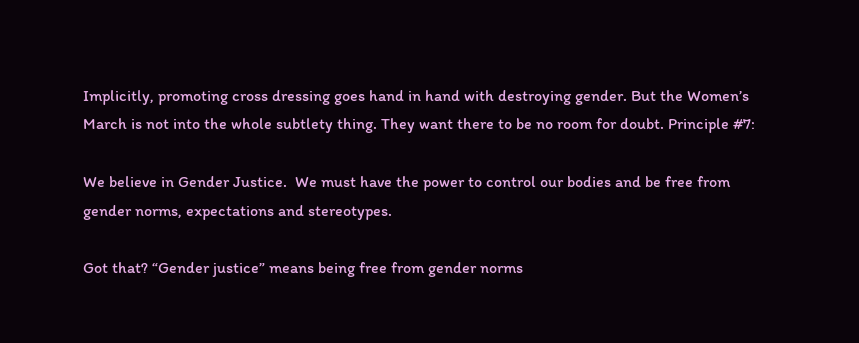Implicitly, promoting cross dressing goes hand in hand with destroying gender. But the Women’s March is not into the whole subtlety thing. They want there to be no room for doubt. Principle #7:

We believe in Gender Justice.  We must have the power to control our bodies and be free from gender norms, expectations and stereotypes.

Got that? “Gender justice” means being free from gender norms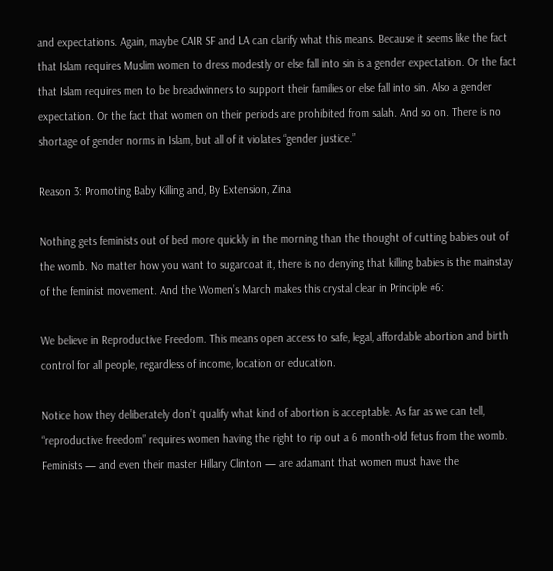and expectations. Again, maybe CAIR SF and LA can clarify what this means. Because it seems like the fact that Islam requires Muslim women to dress modestly or else fall into sin is a gender expectation. Or the fact that Islam requires men to be breadwinners to support their families or else fall into sin. Also a gender expectation. Or the fact that women on their periods are prohibited from salah. And so on. There is no shortage of gender norms in Islam, but all of it violates “gender justice.”

Reason 3: Promoting Baby Killing and, By Extension, Zina

Nothing gets feminists out of bed more quickly in the morning than the thought of cutting babies out of the womb. No matter how you want to sugarcoat it, there is no denying that killing babies is the mainstay of the feminist movement. And the Women’s March makes this crystal clear in Principle #6:

We believe in Reproductive Freedom. This means open access to safe, legal, affordable abortion and birth control for all people, regardless of income, location or education.

Notice how they deliberately don’t qualify what kind of abortion is acceptable. As far as we can tell, “reproductive freedom” requires women having the right to rip out a 6 month-old fetus from the womb. Feminists — and even their master Hillary Clinton — are adamant that women must have the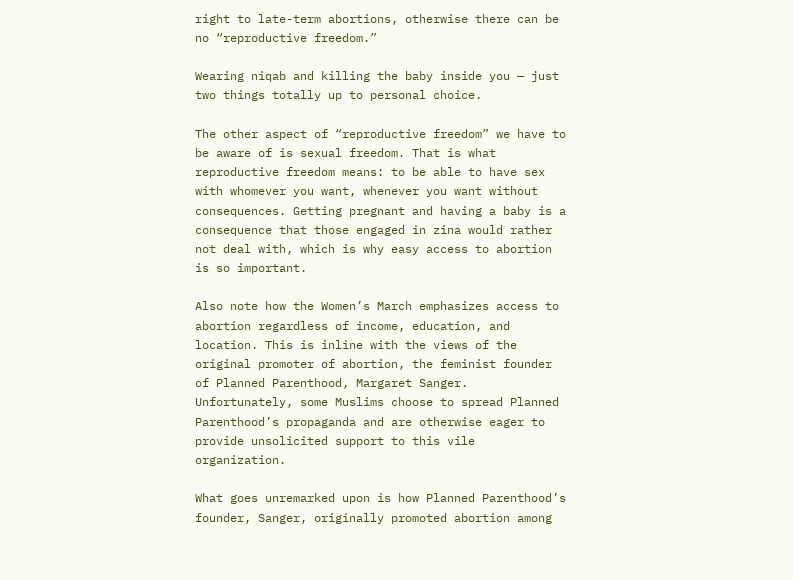right to late-term abortions, otherwise there can be no “reproductive freedom.”

Wearing niqab and killing the baby inside you — just two things totally up to personal choice.

The other aspect of “reproductive freedom” we have to be aware of is sexual freedom. That is what reproductive freedom means: to be able to have sex with whomever you want, whenever you want without consequences. Getting pregnant and having a baby is a consequence that those engaged in zina would rather not deal with, which is why easy access to abortion is so important.

Also note how the Women’s March emphasizes access to abortion regardless of income, education, and location. This is inline with the views of the original promoter of abortion, the feminist founder of Planned Parenthood, Margaret Sanger. Unfortunately, some Muslims choose to spread Planned Parenthood’s propaganda and are otherwise eager to provide unsolicited support to this vile organization.

What goes unremarked upon is how Planned Parenthood’s founder, Sanger, originally promoted abortion among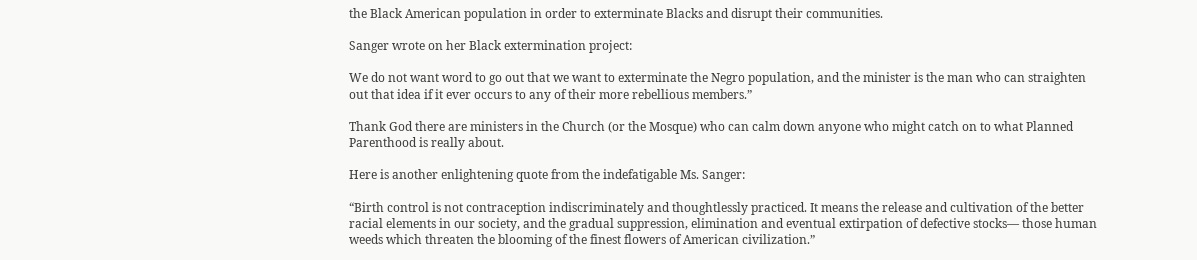the Black American population in order to exterminate Blacks and disrupt their communities.

Sanger wrote on her Black extermination project:

We do not want word to go out that we want to exterminate the Negro population, and the minister is the man who can straighten out that idea if it ever occurs to any of their more rebellious members.”

Thank God there are ministers in the Church (or the Mosque) who can calm down anyone who might catch on to what Planned Parenthood is really about.

Here is another enlightening quote from the indefatigable Ms. Sanger:

“Birth control is not contraception indiscriminately and thoughtlessly practiced. It means the release and cultivation of the better racial elements in our society, and the gradual suppression, elimination and eventual extirpation of defective stocks— those human weeds which threaten the blooming of the finest flowers of American civilization.”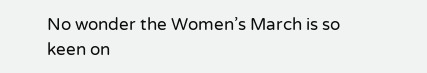No wonder the Women’s March is so keen on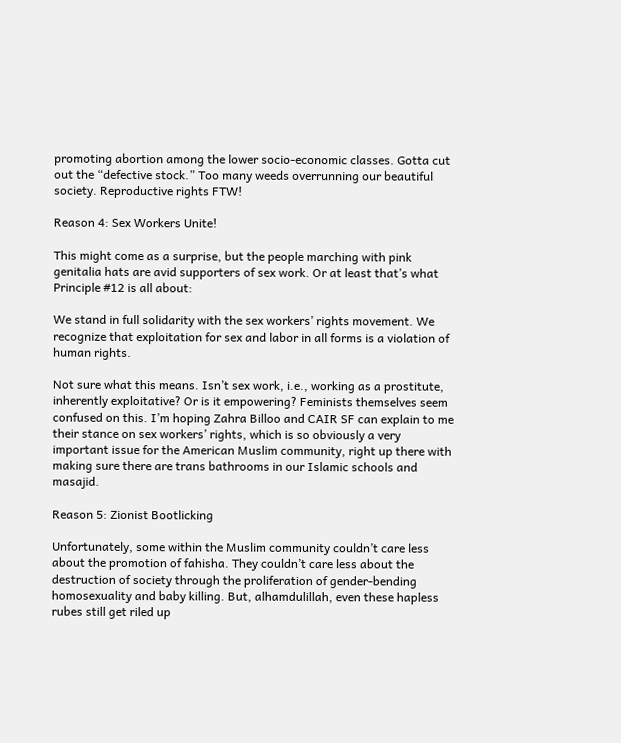promoting abortion among the lower socio-economic classes. Gotta cut out the “defective stock.” Too many weeds overrunning our beautiful society. Reproductive rights FTW!

Reason 4: Sex Workers Unite!

This might come as a surprise, but the people marching with pink genitalia hats are avid supporters of sex work. Or at least that’s what Principle #12 is all about:

We stand in full solidarity with the sex workers’ rights movement. We recognize that exploitation for sex and labor in all forms is a violation of human rights.

Not sure what this means. Isn’t sex work, i.e., working as a prostitute, inherently exploitative? Or is it empowering? Feminists themselves seem confused on this. I’m hoping Zahra Billoo and CAIR SF can explain to me their stance on sex workers’ rights, which is so obviously a very important issue for the American Muslim community, right up there with making sure there are trans bathrooms in our Islamic schools and masajid.

Reason 5: Zionist Bootlicking

Unfortunately, some within the Muslim community couldn’t care less about the promotion of fahisha. They couldn’t care less about the destruction of society through the proliferation of gender-bending homosexuality and baby killing. But, alhamdulillah, even these hapless rubes still get riled up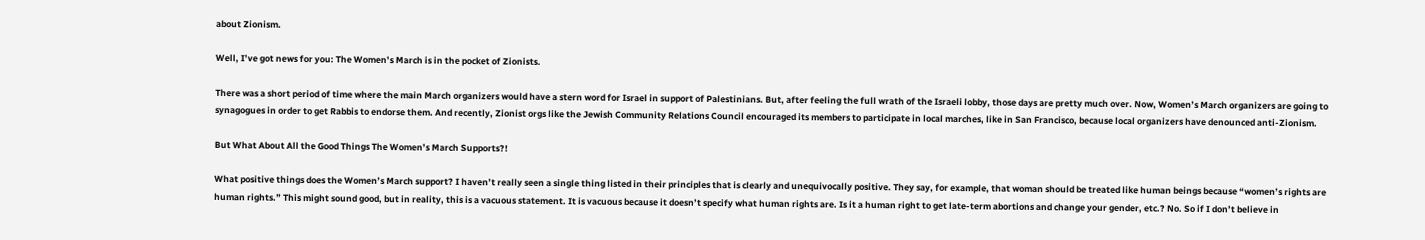about Zionism.

Well, I’ve got news for you: The Women’s March is in the pocket of Zionists.

There was a short period of time where the main March organizers would have a stern word for Israel in support of Palestinians. But, after feeling the full wrath of the Israeli lobby, those days are pretty much over. Now, Women’s March organizers are going to synagogues in order to get Rabbis to endorse them. And recently, Zionist orgs like the Jewish Community Relations Council encouraged its members to participate in local marches, like in San Francisco, because local organizers have denounced anti-Zionism.

But What About All the Good Things The Women’s March Supports?!

What positive things does the Women’s March support? I haven’t really seen a single thing listed in their principles that is clearly and unequivocally positive. They say, for example, that woman should be treated like human beings because “women’s rights are human rights.” This might sound good, but in reality, this is a vacuous statement. It is vacuous because it doesn’t specify what human rights are. Is it a human right to get late-term abortions and change your gender, etc.? No. So if I don’t believe in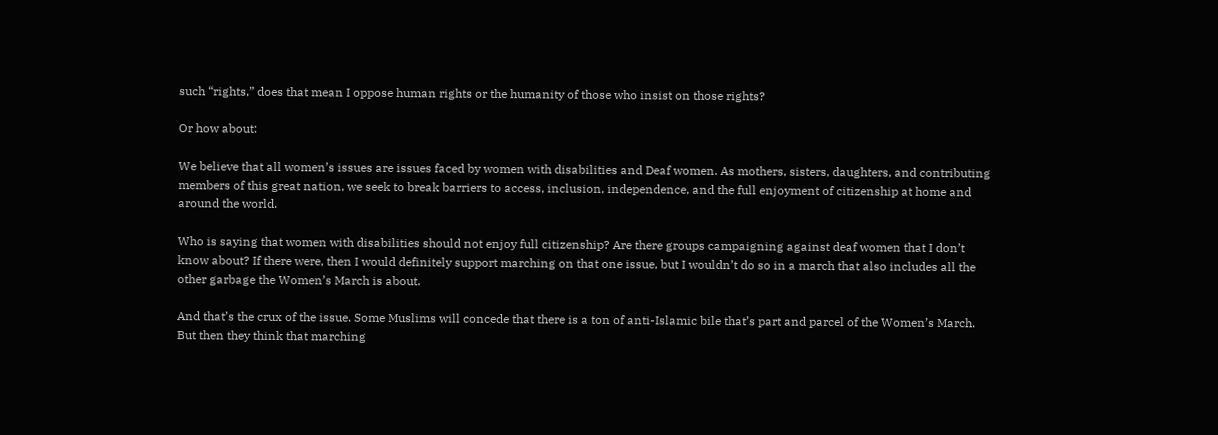such “rights,” does that mean I oppose human rights or the humanity of those who insist on those rights?

Or how about:

We believe that all women’s issues are issues faced by women with disabilities and Deaf women. As mothers, sisters, daughters, and contributing members of this great nation, we seek to break barriers to access, inclusion, independence, and the full enjoyment of citizenship at home and around the world.

Who is saying that women with disabilities should not enjoy full citizenship? Are there groups campaigning against deaf women that I don’t know about? If there were, then I would definitely support marching on that one issue, but I wouldn’t do so in a march that also includes all the other garbage the Women’s March is about.

And that’s the crux of the issue. Some Muslims will concede that there is a ton of anti-Islamic bile that’s part and parcel of the Women’s March. But then they think that marching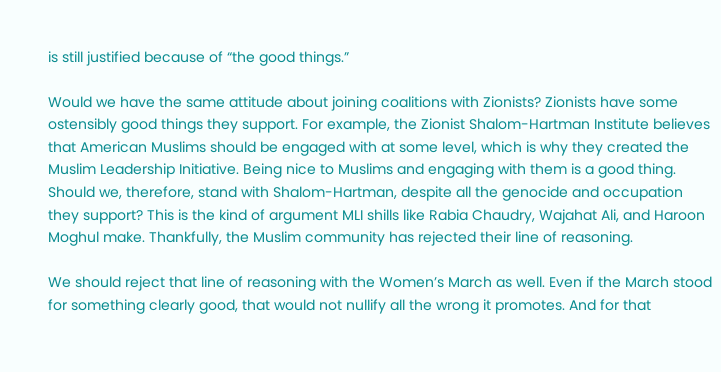is still justified because of “the good things.”

Would we have the same attitude about joining coalitions with Zionists? Zionists have some ostensibly good things they support. For example, the Zionist Shalom-Hartman Institute believes that American Muslims should be engaged with at some level, which is why they created the Muslim Leadership Initiative. Being nice to Muslims and engaging with them is a good thing. Should we, therefore, stand with Shalom-Hartman, despite all the genocide and occupation they support? This is the kind of argument MLI shills like Rabia Chaudry, Wajahat Ali, and Haroon Moghul make. Thankfully, the Muslim community has rejected their line of reasoning.

We should reject that line of reasoning with the Women’s March as well. Even if the March stood for something clearly good, that would not nullify all the wrong it promotes. And for that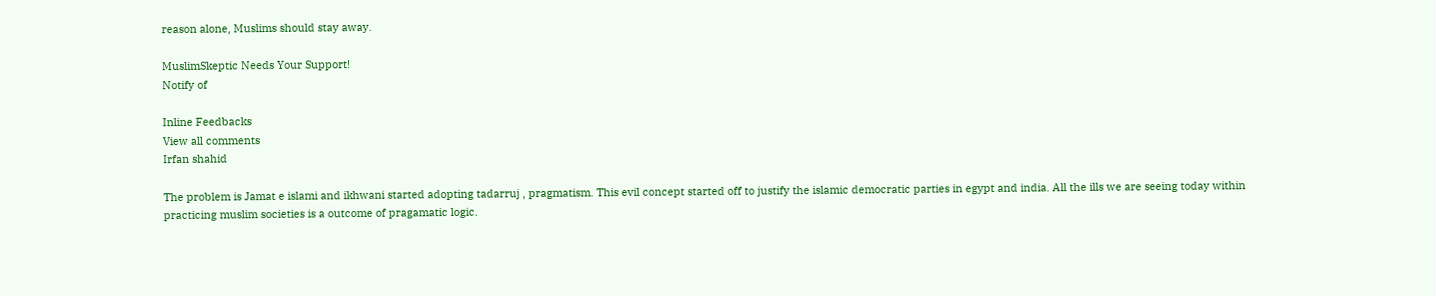reason alone, Muslims should stay away.

MuslimSkeptic Needs Your Support!
Notify of

Inline Feedbacks
View all comments
Irfan shahid

The problem is Jamat e islami and ikhwani started adopting tadarruj , pragmatism. This evil concept started off to justify the islamic democratic parties in egypt and india. All the ills we are seeing today within practicing muslim societies is a outcome of pragamatic logic.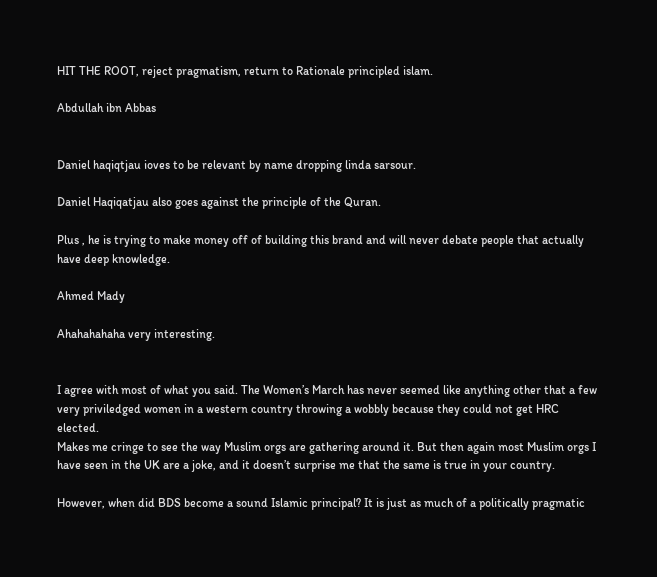HIT THE ROOT, reject pragmatism, return to Rationale principled islam.

Abdullah ibn Abbas


Daniel haqiqtjau ioves to be relevant by name dropping linda sarsour.

Daniel Haqiqatjau also goes against the principle of the Quran.

Plus , he is trying to make money off of building this brand and will never debate people that actually have deep knowledge.

Ahmed Mady

Ahahahahaha very interesting.


I agree with most of what you said. The Women’s March has never seemed like anything other that a few very priviledged women in a western country throwing a wobbly because they could not get HRC elected.
Makes me cringe to see the way Muslim orgs are gathering around it. But then again most Muslim orgs I have seen in the UK are a joke, and it doesn’t surprise me that the same is true in your country.

However, when did BDS become a sound Islamic principal? It is just as much of a politically pragmatic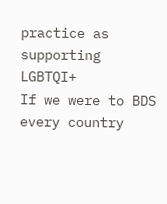practice as supporting LGBTQI+
If we were to BDS every country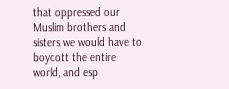that oppressed our Muslim brothers and sisters we would have to boycott the entire world, and esp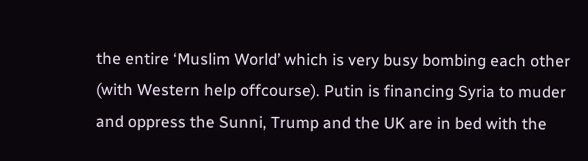the entire ‘Muslim World’ which is very busy bombing each other (with Western help offcourse). Putin is financing Syria to muder and oppress the Sunni, Trump and the UK are in bed with the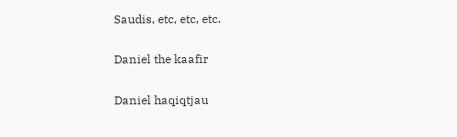Saudis, etc, etc, etc.

Daniel the kaafir

Daniel haqiqtjau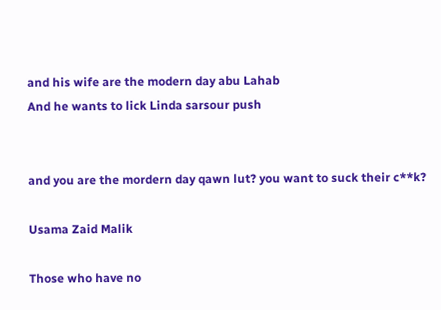and his wife are the modern day abu Lahab
And he wants to lick Linda sarsour push


and you are the mordern day qawn lut? you want to suck their c**k?

Usama Zaid Malik

Those who have no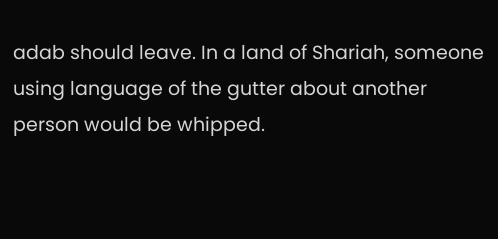adab should leave. In a land of Shariah, someone using language of the gutter about another person would be whipped.